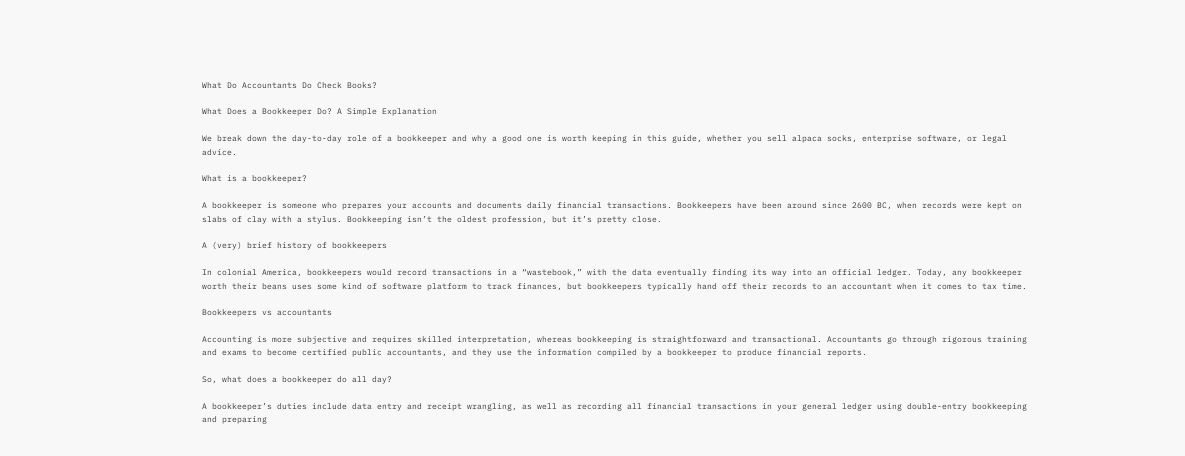What Do Accountants Do Check Books?

What Does a Bookkeeper Do? A Simple Explanation

We break down the day-to-day role of a bookkeeper and why a good one is worth keeping in this guide, whether you sell alpaca socks, enterprise software, or legal advice.

What is a bookkeeper?

A bookkeeper is someone who prepares your accounts and documents daily financial transactions. Bookkeepers have been around since 2600 BC, when records were kept on slabs of clay with a stylus. Bookkeeping isn’t the oldest profession, but it’s pretty close.

A (very) brief history of bookkeepers

In colonial America, bookkeepers would record transactions in a “wastebook,” with the data eventually finding its way into an official ledger. Today, any bookkeeper worth their beans uses some kind of software platform to track finances, but bookkeepers typically hand off their records to an accountant when it comes to tax time.

Bookkeepers vs accountants

Accounting is more subjective and requires skilled interpretation, whereas bookkeeping is straightforward and transactional. Accountants go through rigorous training and exams to become certified public accountants, and they use the information compiled by a bookkeeper to produce financial reports.

So, what does a bookkeeper do all day?

A bookkeeper’s duties include data entry and receipt wrangling, as well as recording all financial transactions in your general ledger using double-entry bookkeeping and preparing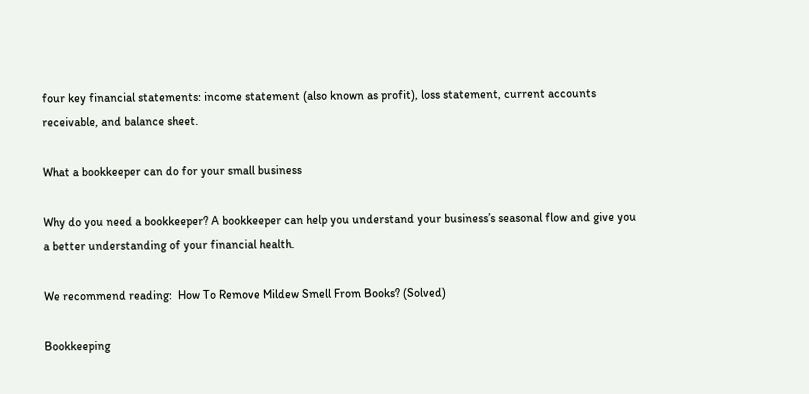four key financial statements: income statement (also known as profit), loss statement, current accounts receivable, and balance sheet.

What a bookkeeper can do for your small business

Why do you need a bookkeeper? A bookkeeper can help you understand your business’s seasonal flow and give you a better understanding of your financial health.

We recommend reading:  How To Remove Mildew Smell From Books? (Solved)

Bookkeeping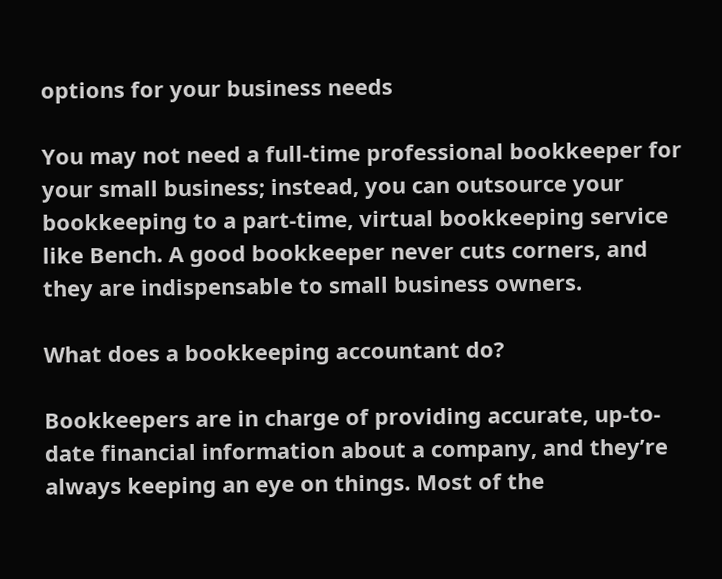options for your business needs

You may not need a full-time professional bookkeeper for your small business; instead, you can outsource your bookkeeping to a part-time, virtual bookkeeping service like Bench. A good bookkeeper never cuts corners, and they are indispensable to small business owners.

What does a bookkeeping accountant do?

Bookkeepers are in charge of providing accurate, up-to-date financial information about a company, and they’re always keeping an eye on things. Most of the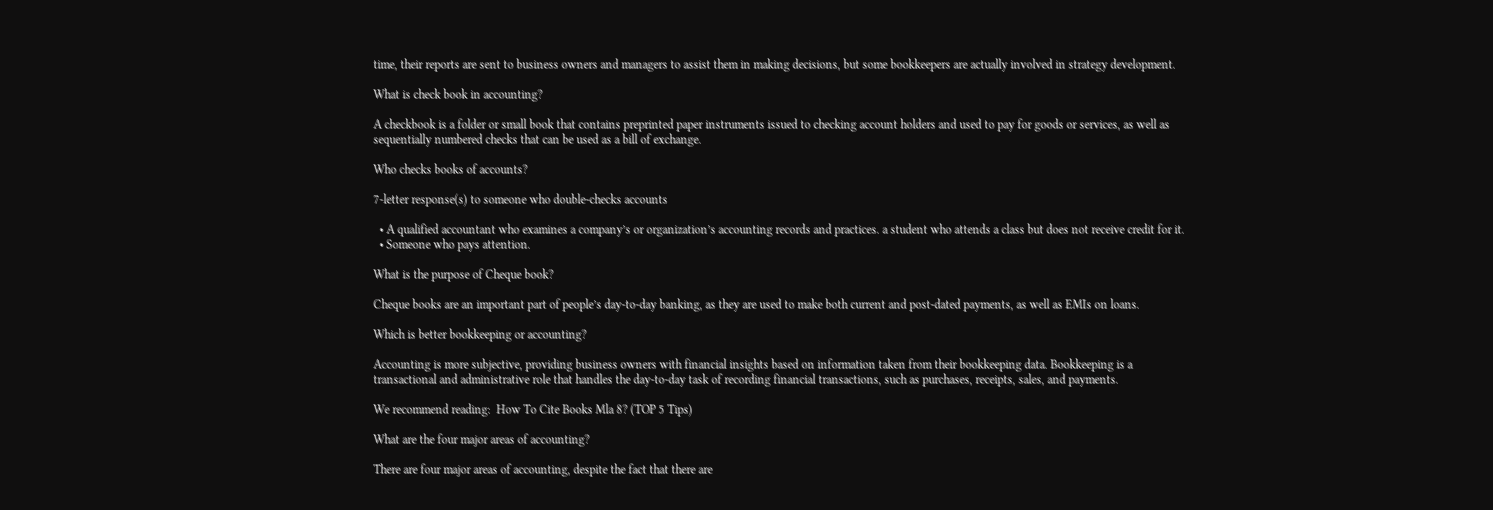time, their reports are sent to business owners and managers to assist them in making decisions, but some bookkeepers are actually involved in strategy development.

What is check book in accounting?

A checkbook is a folder or small book that contains preprinted paper instruments issued to checking account holders and used to pay for goods or services, as well as sequentially numbered checks that can be used as a bill of exchange.

Who checks books of accounts?

7-letter response(s) to someone who double-checks accounts

  • A qualified accountant who examines a company’s or organization’s accounting records and practices. a student who attends a class but does not receive credit for it.
  • Someone who pays attention.

What is the purpose of Cheque book?

Cheque books are an important part of people’s day-to-day banking, as they are used to make both current and post-dated payments, as well as EMIs on loans.

Which is better bookkeeping or accounting?

Accounting is more subjective, providing business owners with financial insights based on information taken from their bookkeeping data. Bookkeeping is a transactional and administrative role that handles the day-to-day task of recording financial transactions, such as purchases, receipts, sales, and payments.

We recommend reading:  How To Cite Books Mla 8? (TOP 5 Tips)

What are the four major areas of accounting?

There are four major areas of accounting, despite the fact that there are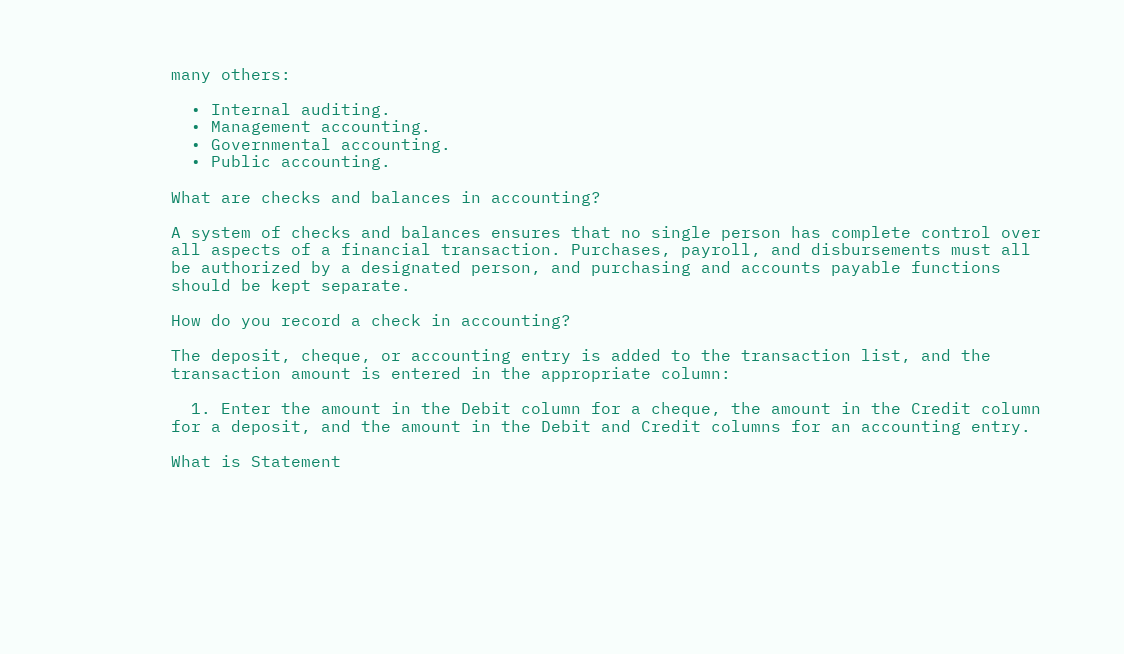many others:

  • Internal auditing.
  • Management accounting.
  • Governmental accounting.
  • Public accounting.

What are checks and balances in accounting?

A system of checks and balances ensures that no single person has complete control over all aspects of a financial transaction. Purchases, payroll, and disbursements must all be authorized by a designated person, and purchasing and accounts payable functions should be kept separate.

How do you record a check in accounting?

The deposit, cheque, or accounting entry is added to the transaction list, and the transaction amount is entered in the appropriate column:

  1. Enter the amount in the Debit column for a cheque, the amount in the Credit column for a deposit, and the amount in the Debit and Credit columns for an accounting entry.

What is Statement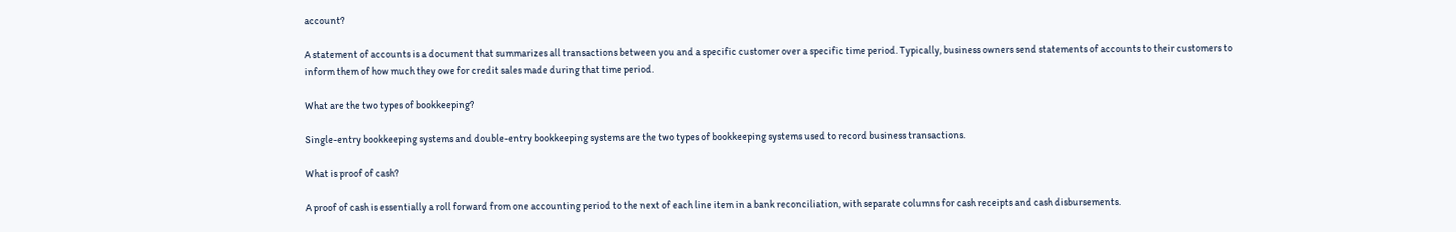account?

A statement of accounts is a document that summarizes all transactions between you and a specific customer over a specific time period. Typically, business owners send statements of accounts to their customers to inform them of how much they owe for credit sales made during that time period.

What are the two types of bookkeeping?

Single-entry bookkeeping systems and double-entry bookkeeping systems are the two types of bookkeeping systems used to record business transactions.

What is proof of cash?

A proof of cash is essentially a roll forward from one accounting period to the next of each line item in a bank reconciliation, with separate columns for cash receipts and cash disbursements.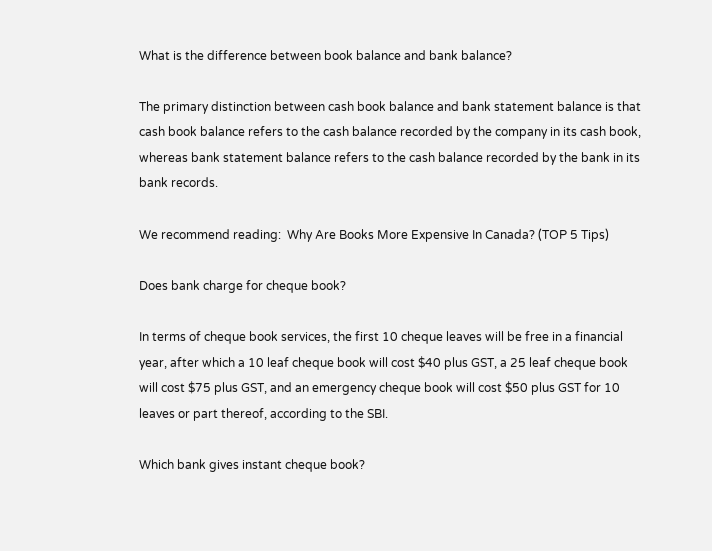What is the difference between book balance and bank balance?

The primary distinction between cash book balance and bank statement balance is that cash book balance refers to the cash balance recorded by the company in its cash book, whereas bank statement balance refers to the cash balance recorded by the bank in its bank records.

We recommend reading:  Why Are Books More Expensive In Canada? (TOP 5 Tips)

Does bank charge for cheque book?

In terms of cheque book services, the first 10 cheque leaves will be free in a financial year, after which a 10 leaf cheque book will cost $40 plus GST, a 25 leaf cheque book will cost $75 plus GST, and an emergency cheque book will cost $50 plus GST for 10 leaves or part thereof, according to the SBI.

Which bank gives instant cheque book?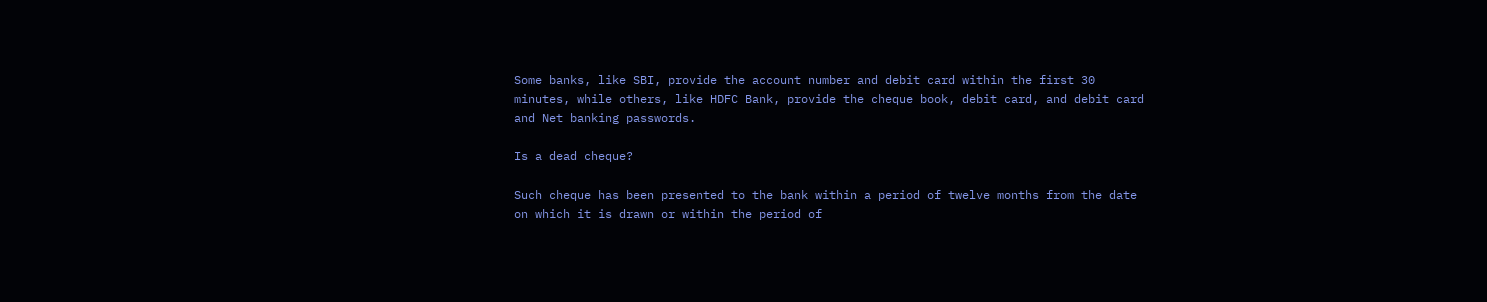Some banks, like SBI, provide the account number and debit card within the first 30 minutes, while others, like HDFC Bank, provide the cheque book, debit card, and debit card and Net banking passwords.

Is a dead cheque?

Such cheque has been presented to the bank within a period of twelve months from the date on which it is drawn or within the period of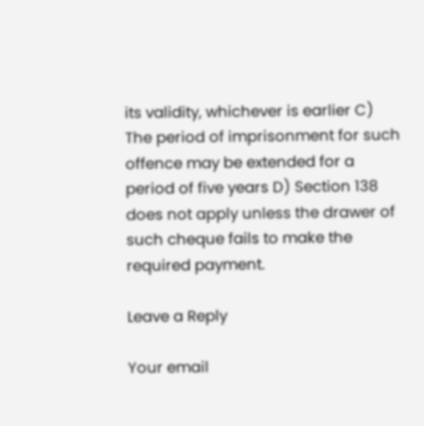its validity, whichever is earlier C) The period of imprisonment for such offence may be extended for a period of five years D) Section 138 does not apply unless the drawer of such cheque fails to make the required payment.

Leave a Reply

Your email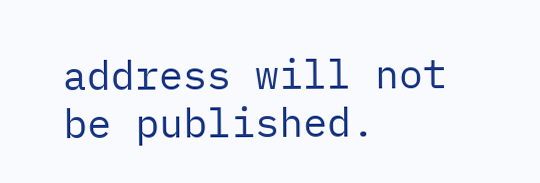address will not be published.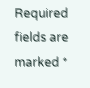Required fields are marked *